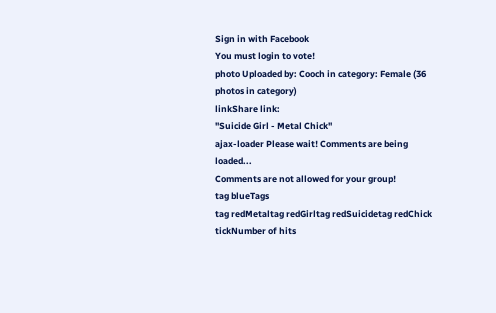Sign in with Facebook
You must login to vote!
photo Uploaded by: Cooch in category: Female (36 photos in category)
linkShare link:
"Suicide Girl - Metal Chick"
ajax-loader Please wait! Comments are being loaded...
Comments are not allowed for your group!
tag blueTags
tag redMetaltag redGirltag redSuicidetag redChick
tickNumber of hits